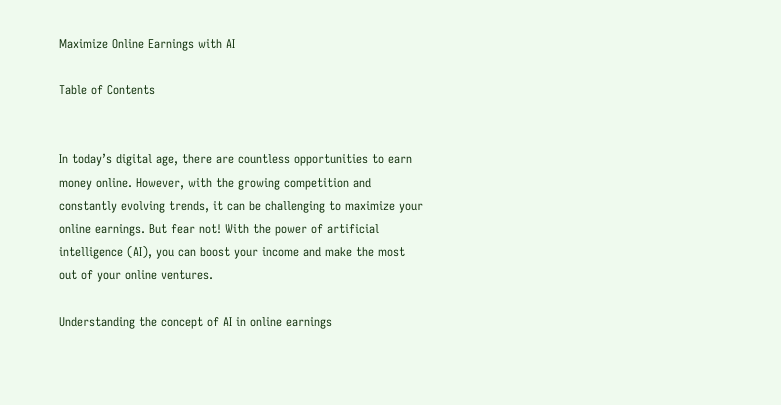Maximize Online Earnings with AI

Table of Contents


In today’s digital age, there are countless opportunities to earn money online. However, with the growing competition and constantly evolving trends, it can be challenging to maximize your online earnings. But fear not! With the power of artificial intelligence (AI), you can boost your income and make the most out of your online ventures.

Understanding the concept of AI in online earnings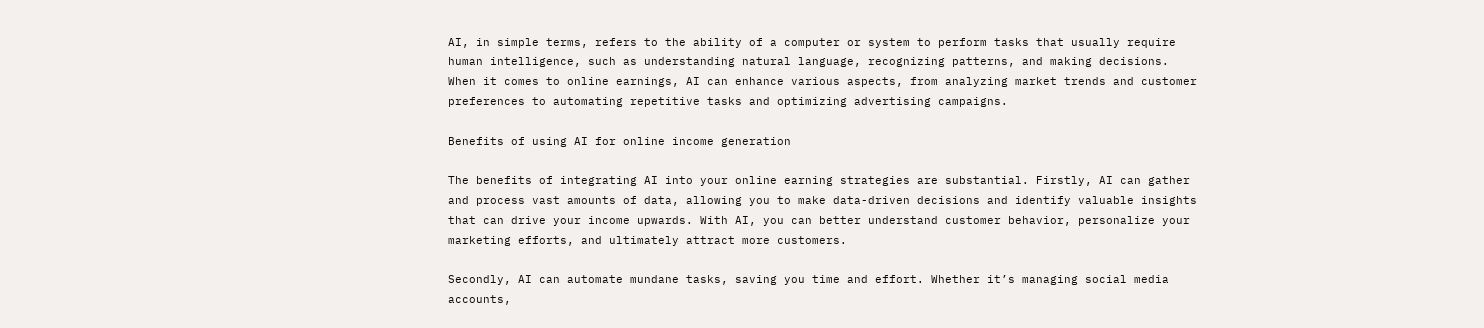AI, in simple terms, refers to the ability of a computer or system to perform tasks that usually require human intelligence, such as understanding natural language, recognizing patterns, and making decisions. When it comes to online earnings, AI can enhance various aspects, from analyzing market trends and customer preferences to automating repetitive tasks and optimizing advertising campaigns.

Benefits of using AI for online income generation

The benefits of integrating AI into your online earning strategies are substantial. Firstly, AI can gather and process vast amounts of data, allowing you to make data-driven decisions and identify valuable insights that can drive your income upwards. With AI, you can better understand customer behavior, personalize your marketing efforts, and ultimately attract more customers.

Secondly, AI can automate mundane tasks, saving you time and effort. Whether it’s managing social media accounts,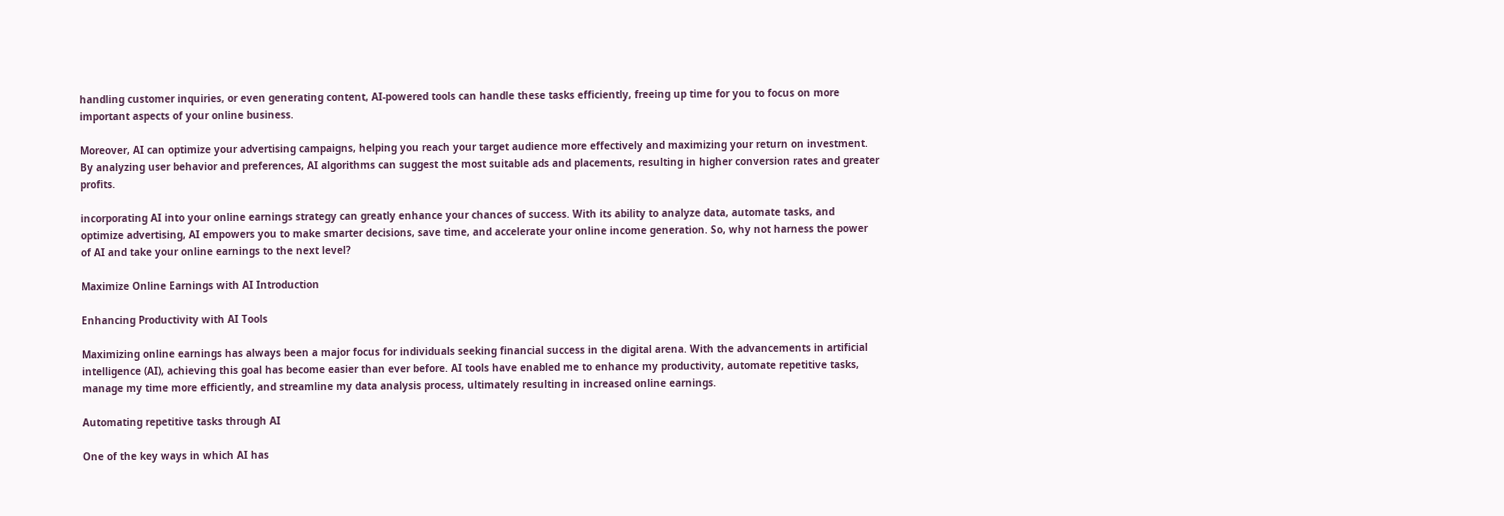handling customer inquiries, or even generating content, AI-powered tools can handle these tasks efficiently, freeing up time for you to focus on more important aspects of your online business.

Moreover, AI can optimize your advertising campaigns, helping you reach your target audience more effectively and maximizing your return on investment. By analyzing user behavior and preferences, AI algorithms can suggest the most suitable ads and placements, resulting in higher conversion rates and greater profits.

incorporating AI into your online earnings strategy can greatly enhance your chances of success. With its ability to analyze data, automate tasks, and optimize advertising, AI empowers you to make smarter decisions, save time, and accelerate your online income generation. So, why not harness the power of AI and take your online earnings to the next level?

Maximize Online Earnings with AI Introduction

Enhancing Productivity with AI Tools

Maximizing online earnings has always been a major focus for individuals seeking financial success in the digital arena. With the advancements in artificial intelligence (AI), achieving this goal has become easier than ever before. AI tools have enabled me to enhance my productivity, automate repetitive tasks, manage my time more efficiently, and streamline my data analysis process, ultimately resulting in increased online earnings.

Automating repetitive tasks through AI

One of the key ways in which AI has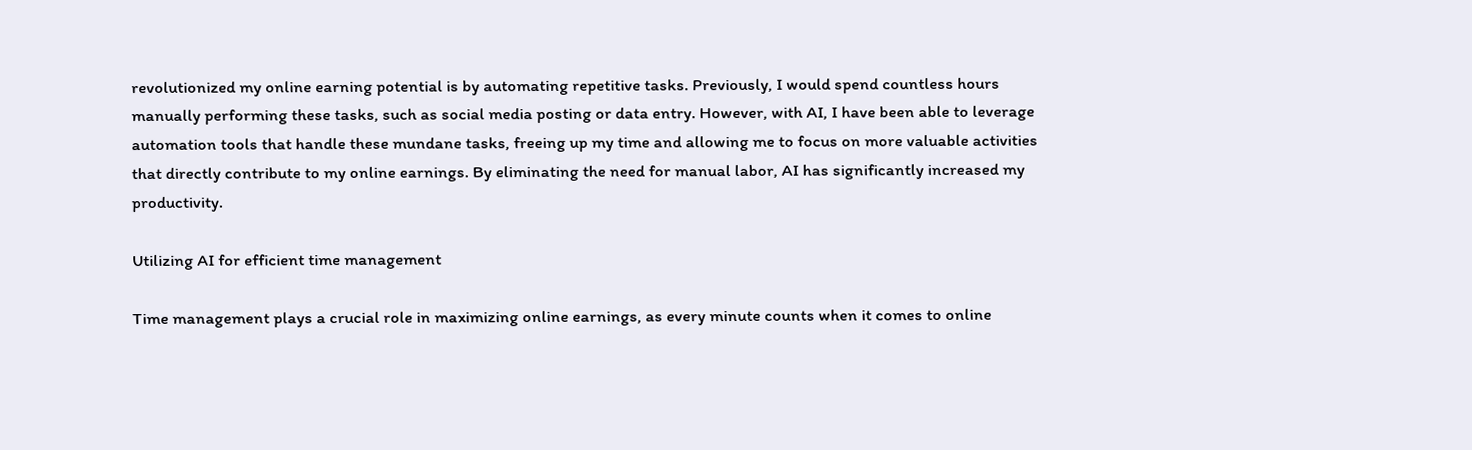revolutionized my online earning potential is by automating repetitive tasks. Previously, I would spend countless hours manually performing these tasks, such as social media posting or data entry. However, with AI, I have been able to leverage automation tools that handle these mundane tasks, freeing up my time and allowing me to focus on more valuable activities that directly contribute to my online earnings. By eliminating the need for manual labor, AI has significantly increased my productivity.

Utilizing AI for efficient time management

Time management plays a crucial role in maximizing online earnings, as every minute counts when it comes to online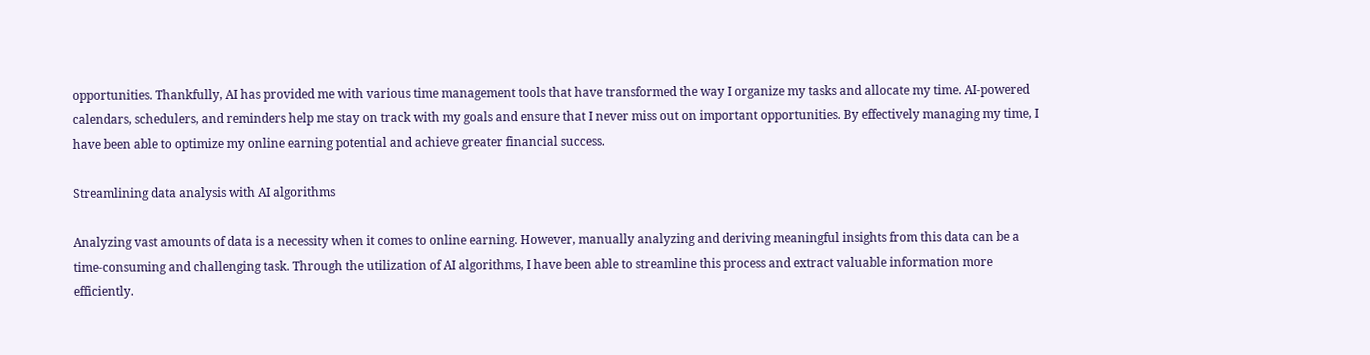opportunities. Thankfully, AI has provided me with various time management tools that have transformed the way I organize my tasks and allocate my time. AI-powered calendars, schedulers, and reminders help me stay on track with my goals and ensure that I never miss out on important opportunities. By effectively managing my time, I have been able to optimize my online earning potential and achieve greater financial success.

Streamlining data analysis with AI algorithms

Analyzing vast amounts of data is a necessity when it comes to online earning. However, manually analyzing and deriving meaningful insights from this data can be a time-consuming and challenging task. Through the utilization of AI algorithms, I have been able to streamline this process and extract valuable information more efficiently.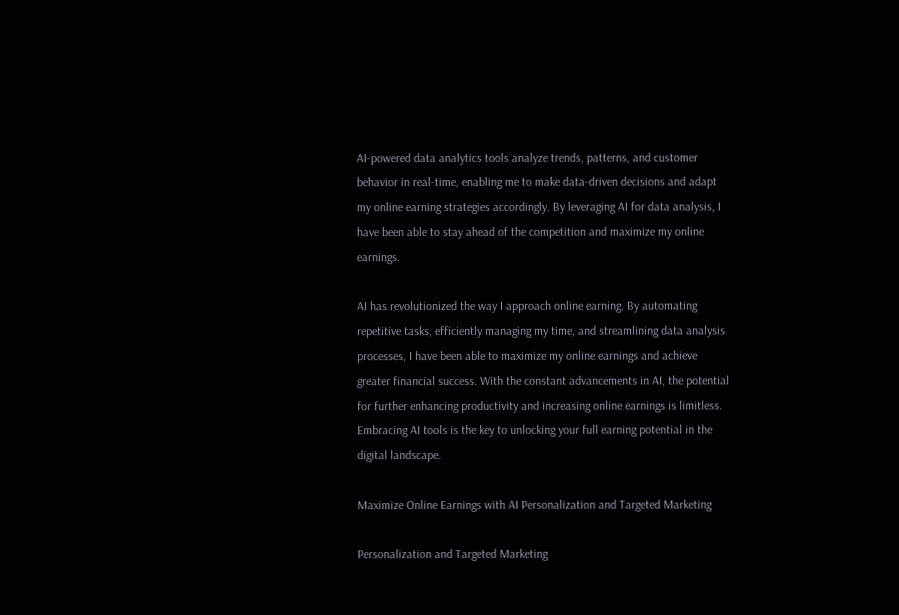AI-powered data analytics tools analyze trends, patterns, and customer behavior in real-time, enabling me to make data-driven decisions and adapt my online earning strategies accordingly. By leveraging AI for data analysis, I have been able to stay ahead of the competition and maximize my online earnings.

AI has revolutionized the way I approach online earning. By automating repetitive tasks, efficiently managing my time, and streamlining data analysis processes, I have been able to maximize my online earnings and achieve greater financial success. With the constant advancements in AI, the potential for further enhancing productivity and increasing online earnings is limitless. Embracing AI tools is the key to unlocking your full earning potential in the digital landscape.

Maximize Online Earnings with AI Personalization and Targeted Marketing

Personalization and Targeted Marketing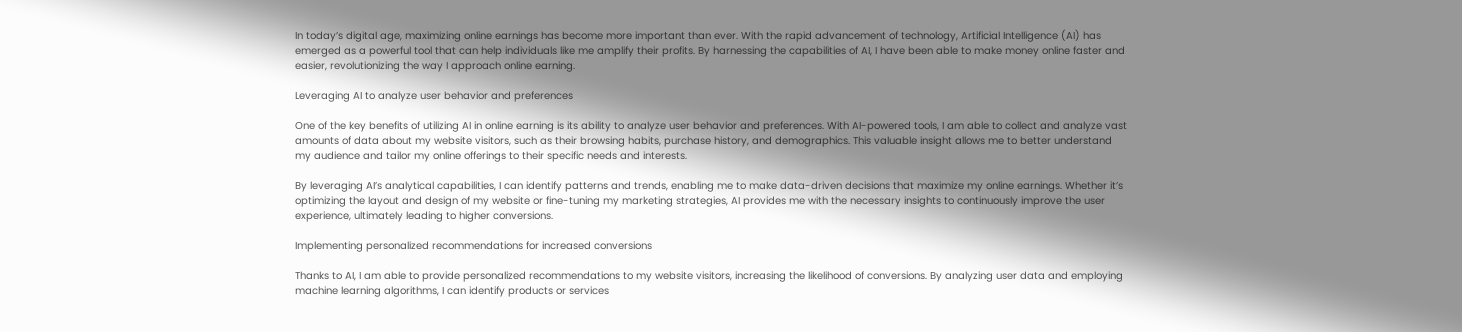In today’s digital age, maximizing online earnings has become more important than ever. With the rapid advancement of technology, Artificial Intelligence (AI) has emerged as a powerful tool that can help individuals like me amplify their profits. By harnessing the capabilities of AI, I have been able to make money online faster and easier, revolutionizing the way I approach online earning.

Leveraging AI to analyze user behavior and preferences

One of the key benefits of utilizing AI in online earning is its ability to analyze user behavior and preferences. With AI-powered tools, I am able to collect and analyze vast amounts of data about my website visitors, such as their browsing habits, purchase history, and demographics. This valuable insight allows me to better understand my audience and tailor my online offerings to their specific needs and interests.

By leveraging AI’s analytical capabilities, I can identify patterns and trends, enabling me to make data-driven decisions that maximize my online earnings. Whether it’s optimizing the layout and design of my website or fine-tuning my marketing strategies, AI provides me with the necessary insights to continuously improve the user experience, ultimately leading to higher conversions.

Implementing personalized recommendations for increased conversions

Thanks to AI, I am able to provide personalized recommendations to my website visitors, increasing the likelihood of conversions. By analyzing user data and employing machine learning algorithms, I can identify products or services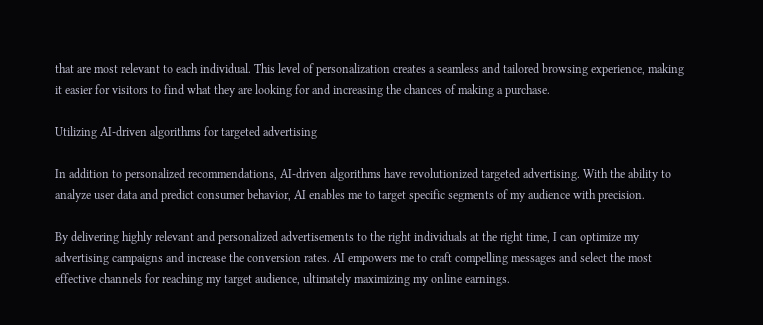that are most relevant to each individual. This level of personalization creates a seamless and tailored browsing experience, making it easier for visitors to find what they are looking for and increasing the chances of making a purchase.

Utilizing AI-driven algorithms for targeted advertising

In addition to personalized recommendations, AI-driven algorithms have revolutionized targeted advertising. With the ability to analyze user data and predict consumer behavior, AI enables me to target specific segments of my audience with precision.

By delivering highly relevant and personalized advertisements to the right individuals at the right time, I can optimize my advertising campaigns and increase the conversion rates. AI empowers me to craft compelling messages and select the most effective channels for reaching my target audience, ultimately maximizing my online earnings.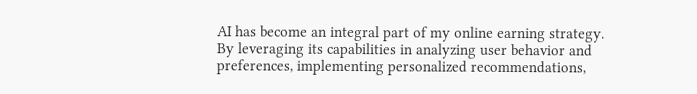AI has become an integral part of my online earning strategy. By leveraging its capabilities in analyzing user behavior and preferences, implementing personalized recommendations,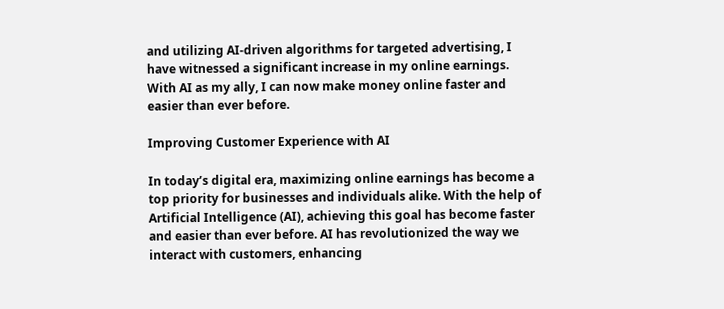and utilizing AI-driven algorithms for targeted advertising, I have witnessed a significant increase in my online earnings. With AI as my ally, I can now make money online faster and easier than ever before.

Improving Customer Experience with AI

In today’s digital era, maximizing online earnings has become a top priority for businesses and individuals alike. With the help of Artificial Intelligence (AI), achieving this goal has become faster and easier than ever before. AI has revolutionized the way we interact with customers, enhancing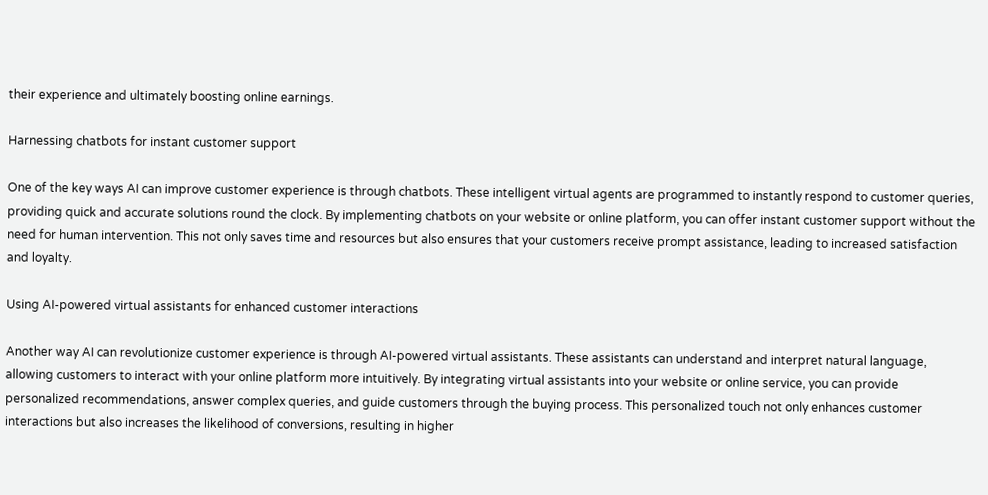their experience and ultimately boosting online earnings.

Harnessing chatbots for instant customer support

One of the key ways AI can improve customer experience is through chatbots. These intelligent virtual agents are programmed to instantly respond to customer queries, providing quick and accurate solutions round the clock. By implementing chatbots on your website or online platform, you can offer instant customer support without the need for human intervention. This not only saves time and resources but also ensures that your customers receive prompt assistance, leading to increased satisfaction and loyalty.

Using AI-powered virtual assistants for enhanced customer interactions

Another way AI can revolutionize customer experience is through AI-powered virtual assistants. These assistants can understand and interpret natural language, allowing customers to interact with your online platform more intuitively. By integrating virtual assistants into your website or online service, you can provide personalized recommendations, answer complex queries, and guide customers through the buying process. This personalized touch not only enhances customer interactions but also increases the likelihood of conversions, resulting in higher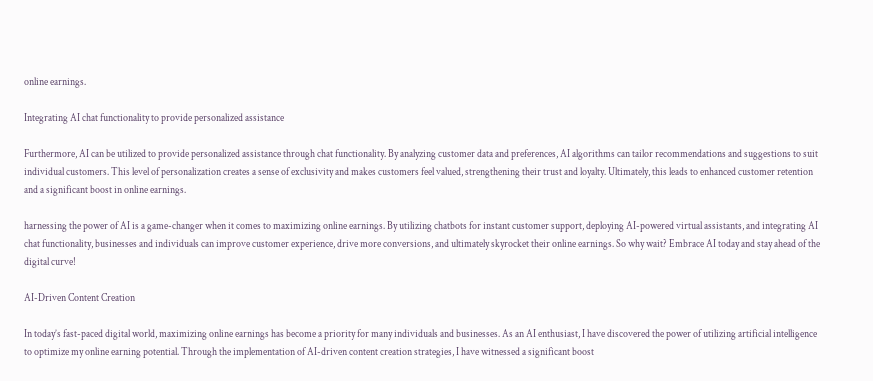online earnings.

Integrating AI chat functionality to provide personalized assistance

Furthermore, AI can be utilized to provide personalized assistance through chat functionality. By analyzing customer data and preferences, AI algorithms can tailor recommendations and suggestions to suit individual customers. This level of personalization creates a sense of exclusivity and makes customers feel valued, strengthening their trust and loyalty. Ultimately, this leads to enhanced customer retention and a significant boost in online earnings.

harnessing the power of AI is a game-changer when it comes to maximizing online earnings. By utilizing chatbots for instant customer support, deploying AI-powered virtual assistants, and integrating AI chat functionality, businesses and individuals can improve customer experience, drive more conversions, and ultimately skyrocket their online earnings. So why wait? Embrace AI today and stay ahead of the digital curve!

AI-Driven Content Creation

In today’s fast-paced digital world, maximizing online earnings has become a priority for many individuals and businesses. As an AI enthusiast, I have discovered the power of utilizing artificial intelligence to optimize my online earning potential. Through the implementation of AI-driven content creation strategies, I have witnessed a significant boost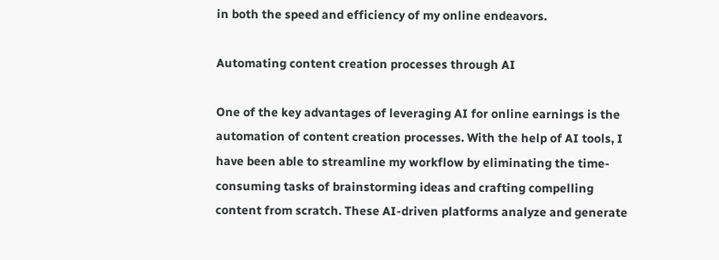in both the speed and efficiency of my online endeavors.

Automating content creation processes through AI

One of the key advantages of leveraging AI for online earnings is the automation of content creation processes. With the help of AI tools, I have been able to streamline my workflow by eliminating the time-consuming tasks of brainstorming ideas and crafting compelling content from scratch. These AI-driven platforms analyze and generate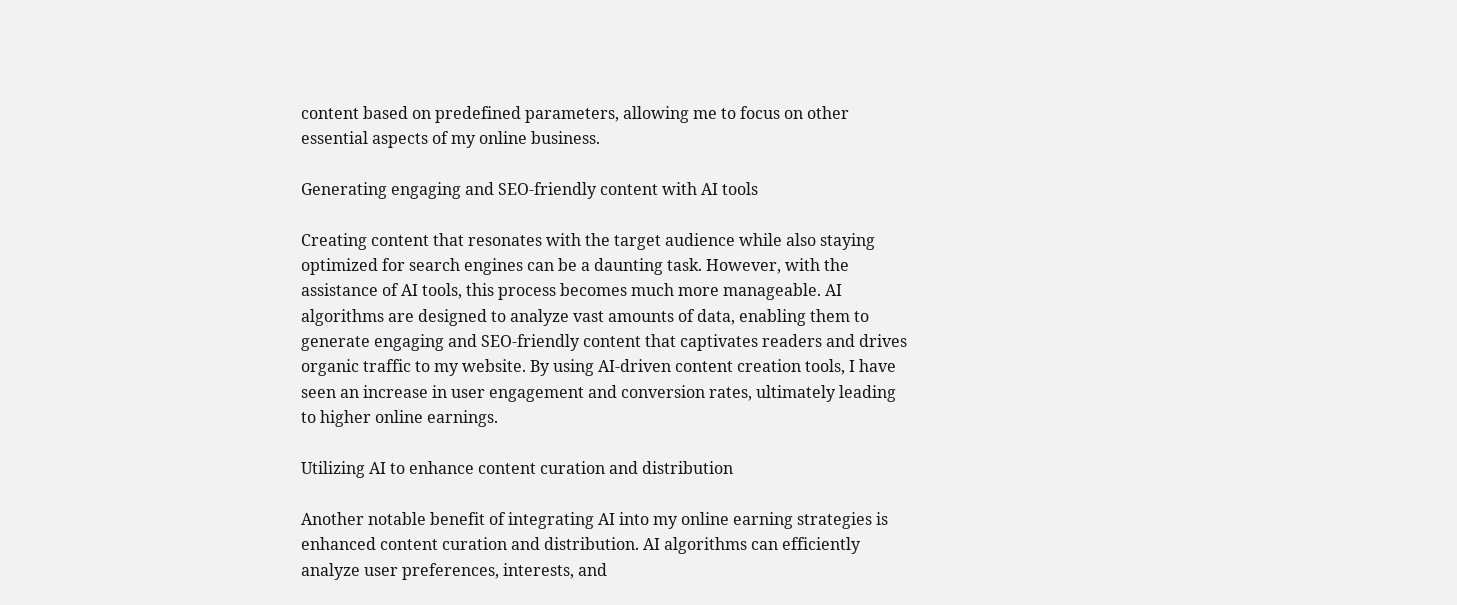content based on predefined parameters, allowing me to focus on other essential aspects of my online business.

Generating engaging and SEO-friendly content with AI tools

Creating content that resonates with the target audience while also staying optimized for search engines can be a daunting task. However, with the assistance of AI tools, this process becomes much more manageable. AI algorithms are designed to analyze vast amounts of data, enabling them to generate engaging and SEO-friendly content that captivates readers and drives organic traffic to my website. By using AI-driven content creation tools, I have seen an increase in user engagement and conversion rates, ultimately leading to higher online earnings.

Utilizing AI to enhance content curation and distribution

Another notable benefit of integrating AI into my online earning strategies is enhanced content curation and distribution. AI algorithms can efficiently analyze user preferences, interests, and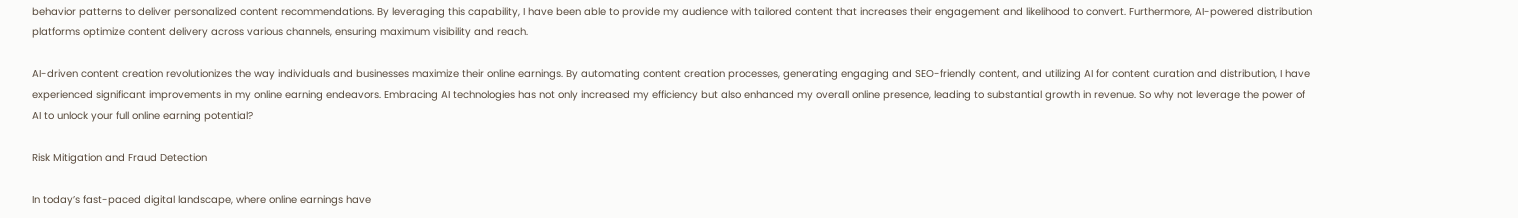behavior patterns to deliver personalized content recommendations. By leveraging this capability, I have been able to provide my audience with tailored content that increases their engagement and likelihood to convert. Furthermore, AI-powered distribution platforms optimize content delivery across various channels, ensuring maximum visibility and reach.

AI-driven content creation revolutionizes the way individuals and businesses maximize their online earnings. By automating content creation processes, generating engaging and SEO-friendly content, and utilizing AI for content curation and distribution, I have experienced significant improvements in my online earning endeavors. Embracing AI technologies has not only increased my efficiency but also enhanced my overall online presence, leading to substantial growth in revenue. So why not leverage the power of AI to unlock your full online earning potential?

Risk Mitigation and Fraud Detection

In today’s fast-paced digital landscape, where online earnings have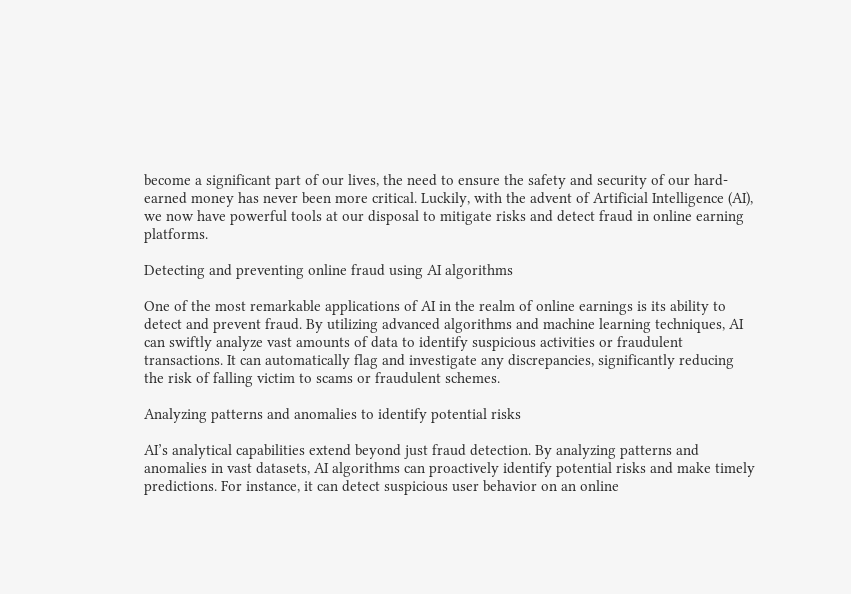become a significant part of our lives, the need to ensure the safety and security of our hard-earned money has never been more critical. Luckily, with the advent of Artificial Intelligence (AI), we now have powerful tools at our disposal to mitigate risks and detect fraud in online earning platforms.

Detecting and preventing online fraud using AI algorithms

One of the most remarkable applications of AI in the realm of online earnings is its ability to detect and prevent fraud. By utilizing advanced algorithms and machine learning techniques, AI can swiftly analyze vast amounts of data to identify suspicious activities or fraudulent transactions. It can automatically flag and investigate any discrepancies, significantly reducing the risk of falling victim to scams or fraudulent schemes.

Analyzing patterns and anomalies to identify potential risks

AI’s analytical capabilities extend beyond just fraud detection. By analyzing patterns and anomalies in vast datasets, AI algorithms can proactively identify potential risks and make timely predictions. For instance, it can detect suspicious user behavior on an online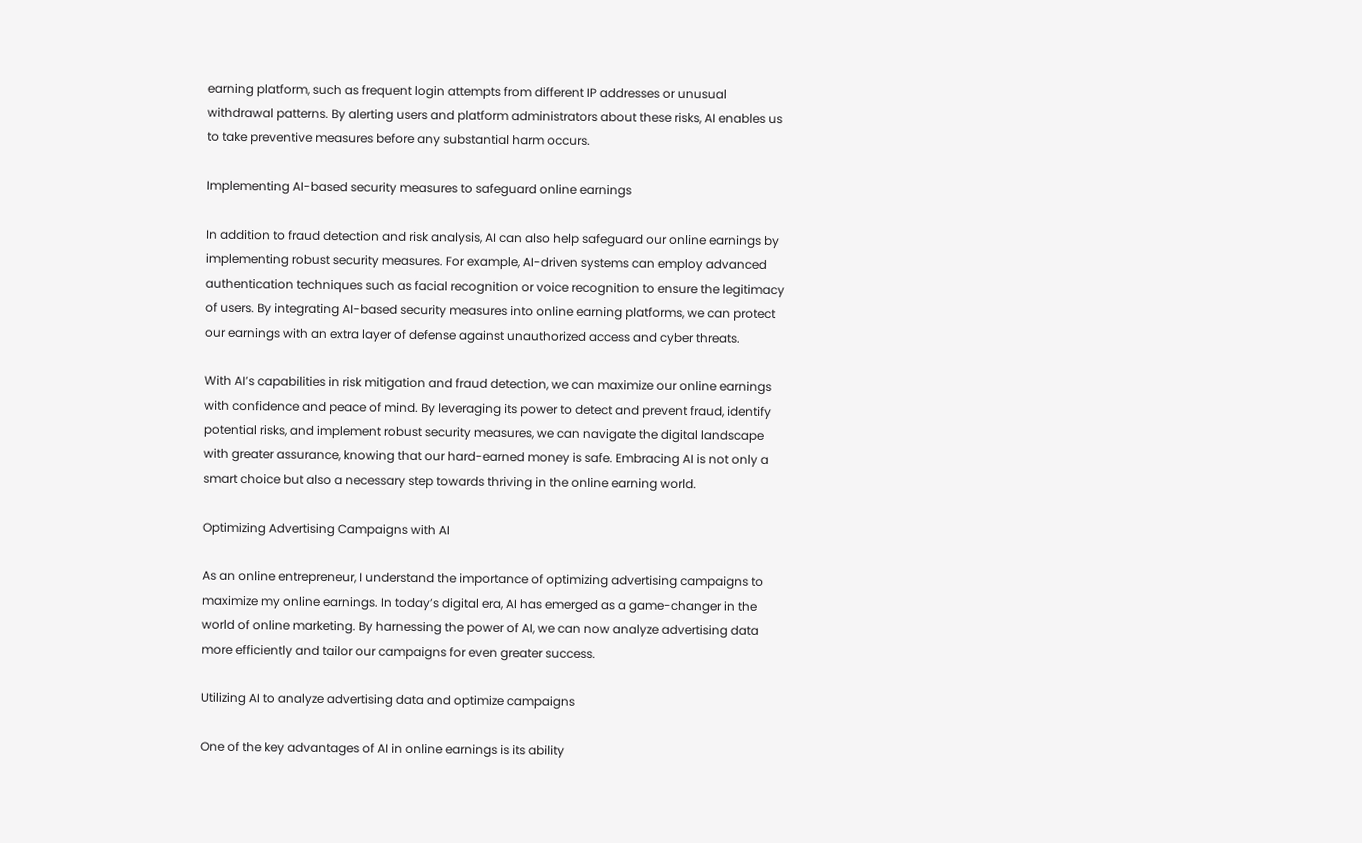earning platform, such as frequent login attempts from different IP addresses or unusual withdrawal patterns. By alerting users and platform administrators about these risks, AI enables us to take preventive measures before any substantial harm occurs.

Implementing AI-based security measures to safeguard online earnings

In addition to fraud detection and risk analysis, AI can also help safeguard our online earnings by implementing robust security measures. For example, AI-driven systems can employ advanced authentication techniques such as facial recognition or voice recognition to ensure the legitimacy of users. By integrating AI-based security measures into online earning platforms, we can protect our earnings with an extra layer of defense against unauthorized access and cyber threats.

With AI’s capabilities in risk mitigation and fraud detection, we can maximize our online earnings with confidence and peace of mind. By leveraging its power to detect and prevent fraud, identify potential risks, and implement robust security measures, we can navigate the digital landscape with greater assurance, knowing that our hard-earned money is safe. Embracing AI is not only a smart choice but also a necessary step towards thriving in the online earning world.

Optimizing Advertising Campaigns with AI

As an online entrepreneur, I understand the importance of optimizing advertising campaigns to maximize my online earnings. In today’s digital era, AI has emerged as a game-changer in the world of online marketing. By harnessing the power of AI, we can now analyze advertising data more efficiently and tailor our campaigns for even greater success.

Utilizing AI to analyze advertising data and optimize campaigns

One of the key advantages of AI in online earnings is its ability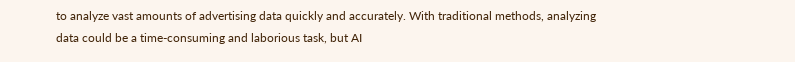to analyze vast amounts of advertising data quickly and accurately. With traditional methods, analyzing data could be a time-consuming and laborious task, but AI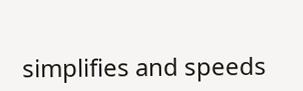simplifies and speeds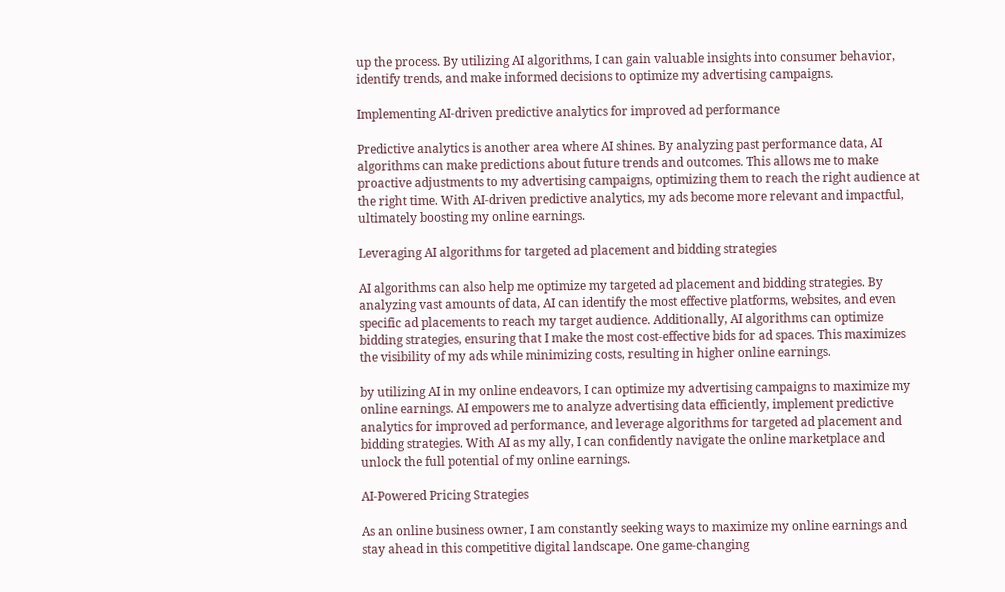up the process. By utilizing AI algorithms, I can gain valuable insights into consumer behavior, identify trends, and make informed decisions to optimize my advertising campaigns.

Implementing AI-driven predictive analytics for improved ad performance

Predictive analytics is another area where AI shines. By analyzing past performance data, AI algorithms can make predictions about future trends and outcomes. This allows me to make proactive adjustments to my advertising campaigns, optimizing them to reach the right audience at the right time. With AI-driven predictive analytics, my ads become more relevant and impactful, ultimately boosting my online earnings.

Leveraging AI algorithms for targeted ad placement and bidding strategies

AI algorithms can also help me optimize my targeted ad placement and bidding strategies. By analyzing vast amounts of data, AI can identify the most effective platforms, websites, and even specific ad placements to reach my target audience. Additionally, AI algorithms can optimize bidding strategies, ensuring that I make the most cost-effective bids for ad spaces. This maximizes the visibility of my ads while minimizing costs, resulting in higher online earnings.

by utilizing AI in my online endeavors, I can optimize my advertising campaigns to maximize my online earnings. AI empowers me to analyze advertising data efficiently, implement predictive analytics for improved ad performance, and leverage algorithms for targeted ad placement and bidding strategies. With AI as my ally, I can confidently navigate the online marketplace and unlock the full potential of my online earnings.

AI-Powered Pricing Strategies

As an online business owner, I am constantly seeking ways to maximize my online earnings and stay ahead in this competitive digital landscape. One game-changing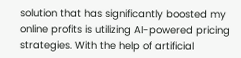solution that has significantly boosted my online profits is utilizing AI-powered pricing strategies. With the help of artificial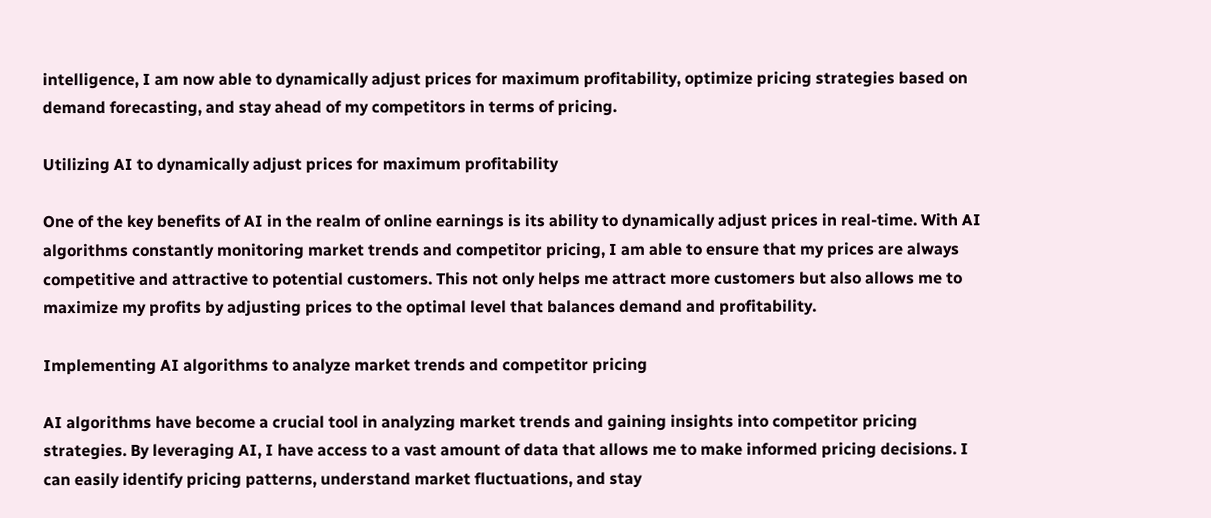intelligence, I am now able to dynamically adjust prices for maximum profitability, optimize pricing strategies based on demand forecasting, and stay ahead of my competitors in terms of pricing.

Utilizing AI to dynamically adjust prices for maximum profitability

One of the key benefits of AI in the realm of online earnings is its ability to dynamically adjust prices in real-time. With AI algorithms constantly monitoring market trends and competitor pricing, I am able to ensure that my prices are always competitive and attractive to potential customers. This not only helps me attract more customers but also allows me to maximize my profits by adjusting prices to the optimal level that balances demand and profitability.

Implementing AI algorithms to analyze market trends and competitor pricing

AI algorithms have become a crucial tool in analyzing market trends and gaining insights into competitor pricing strategies. By leveraging AI, I have access to a vast amount of data that allows me to make informed pricing decisions. I can easily identify pricing patterns, understand market fluctuations, and stay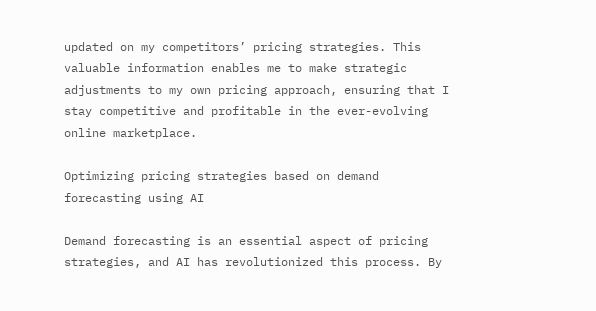updated on my competitors’ pricing strategies. This valuable information enables me to make strategic adjustments to my own pricing approach, ensuring that I stay competitive and profitable in the ever-evolving online marketplace.

Optimizing pricing strategies based on demand forecasting using AI

Demand forecasting is an essential aspect of pricing strategies, and AI has revolutionized this process. By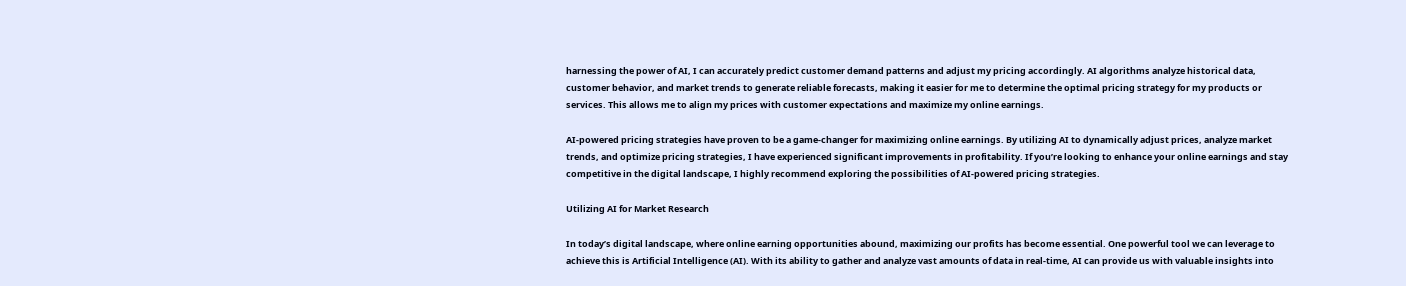harnessing the power of AI, I can accurately predict customer demand patterns and adjust my pricing accordingly. AI algorithms analyze historical data, customer behavior, and market trends to generate reliable forecasts, making it easier for me to determine the optimal pricing strategy for my products or services. This allows me to align my prices with customer expectations and maximize my online earnings.

AI-powered pricing strategies have proven to be a game-changer for maximizing online earnings. By utilizing AI to dynamically adjust prices, analyze market trends, and optimize pricing strategies, I have experienced significant improvements in profitability. If you’re looking to enhance your online earnings and stay competitive in the digital landscape, I highly recommend exploring the possibilities of AI-powered pricing strategies.

Utilizing AI for Market Research

In today’s digital landscape, where online earning opportunities abound, maximizing our profits has become essential. One powerful tool we can leverage to achieve this is Artificial Intelligence (AI). With its ability to gather and analyze vast amounts of data in real-time, AI can provide us with valuable insights into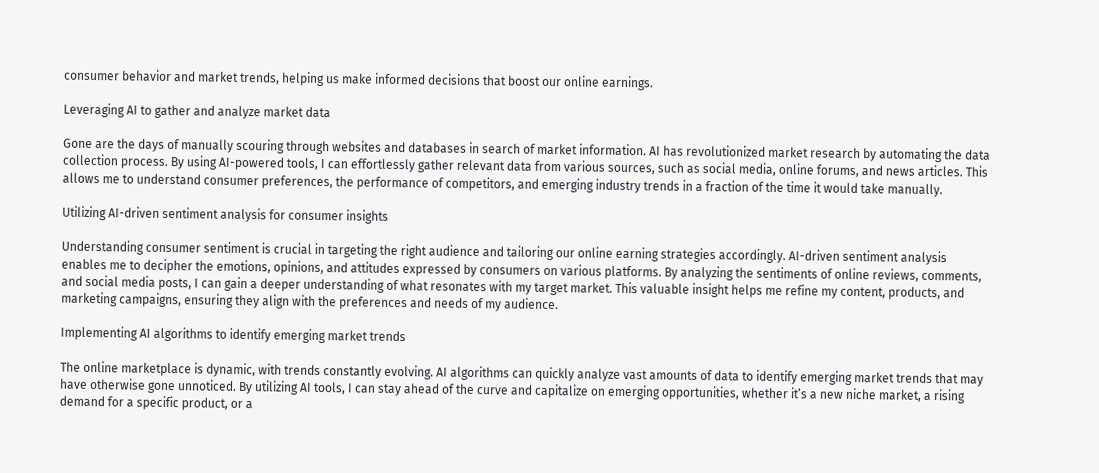consumer behavior and market trends, helping us make informed decisions that boost our online earnings.

Leveraging AI to gather and analyze market data

Gone are the days of manually scouring through websites and databases in search of market information. AI has revolutionized market research by automating the data collection process. By using AI-powered tools, I can effortlessly gather relevant data from various sources, such as social media, online forums, and news articles. This allows me to understand consumer preferences, the performance of competitors, and emerging industry trends in a fraction of the time it would take manually.

Utilizing AI-driven sentiment analysis for consumer insights

Understanding consumer sentiment is crucial in targeting the right audience and tailoring our online earning strategies accordingly. AI-driven sentiment analysis enables me to decipher the emotions, opinions, and attitudes expressed by consumers on various platforms. By analyzing the sentiments of online reviews, comments, and social media posts, I can gain a deeper understanding of what resonates with my target market. This valuable insight helps me refine my content, products, and marketing campaigns, ensuring they align with the preferences and needs of my audience.

Implementing AI algorithms to identify emerging market trends

The online marketplace is dynamic, with trends constantly evolving. AI algorithms can quickly analyze vast amounts of data to identify emerging market trends that may have otherwise gone unnoticed. By utilizing AI tools, I can stay ahead of the curve and capitalize on emerging opportunities, whether it’s a new niche market, a rising demand for a specific product, or a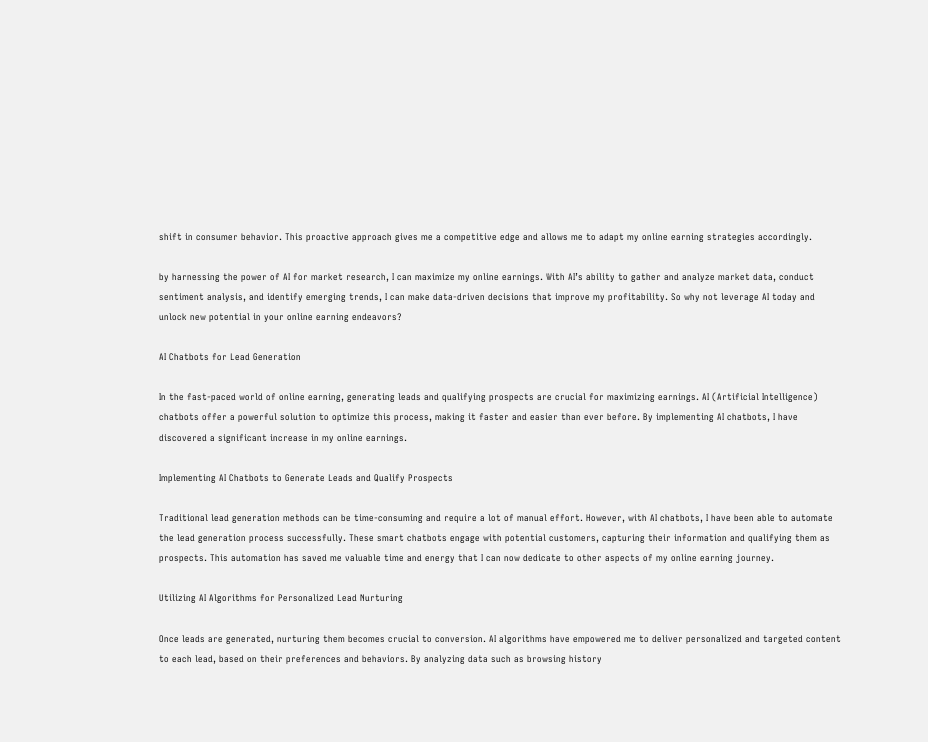shift in consumer behavior. This proactive approach gives me a competitive edge and allows me to adapt my online earning strategies accordingly.

by harnessing the power of AI for market research, I can maximize my online earnings. With AI’s ability to gather and analyze market data, conduct sentiment analysis, and identify emerging trends, I can make data-driven decisions that improve my profitability. So why not leverage AI today and unlock new potential in your online earning endeavors?

AI Chatbots for Lead Generation

In the fast-paced world of online earning, generating leads and qualifying prospects are crucial for maximizing earnings. AI (Artificial Intelligence) chatbots offer a powerful solution to optimize this process, making it faster and easier than ever before. By implementing AI chatbots, I have discovered a significant increase in my online earnings.

Implementing AI Chatbots to Generate Leads and Qualify Prospects

Traditional lead generation methods can be time-consuming and require a lot of manual effort. However, with AI chatbots, I have been able to automate the lead generation process successfully. These smart chatbots engage with potential customers, capturing their information and qualifying them as prospects. This automation has saved me valuable time and energy that I can now dedicate to other aspects of my online earning journey.

Utilizing AI Algorithms for Personalized Lead Nurturing

Once leads are generated, nurturing them becomes crucial to conversion. AI algorithms have empowered me to deliver personalized and targeted content to each lead, based on their preferences and behaviors. By analyzing data such as browsing history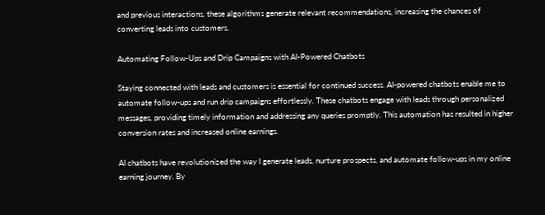and previous interactions, these algorithms generate relevant recommendations, increasing the chances of converting leads into customers.

Automating Follow-Ups and Drip Campaigns with AI-Powered Chatbots

Staying connected with leads and customers is essential for continued success. AI-powered chatbots enable me to automate follow-ups and run drip campaigns effortlessly. These chatbots engage with leads through personalized messages, providing timely information and addressing any queries promptly. This automation has resulted in higher conversion rates and increased online earnings.

AI chatbots have revolutionized the way I generate leads, nurture prospects, and automate follow-ups in my online earning journey. By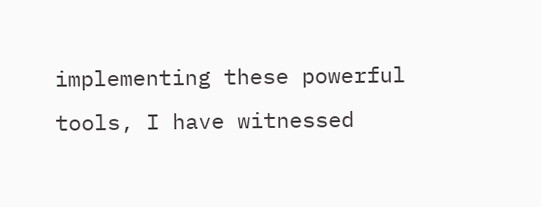implementing these powerful tools, I have witnessed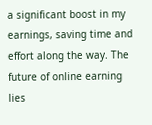a significant boost in my earnings, saving time and effort along the way. The future of online earning lies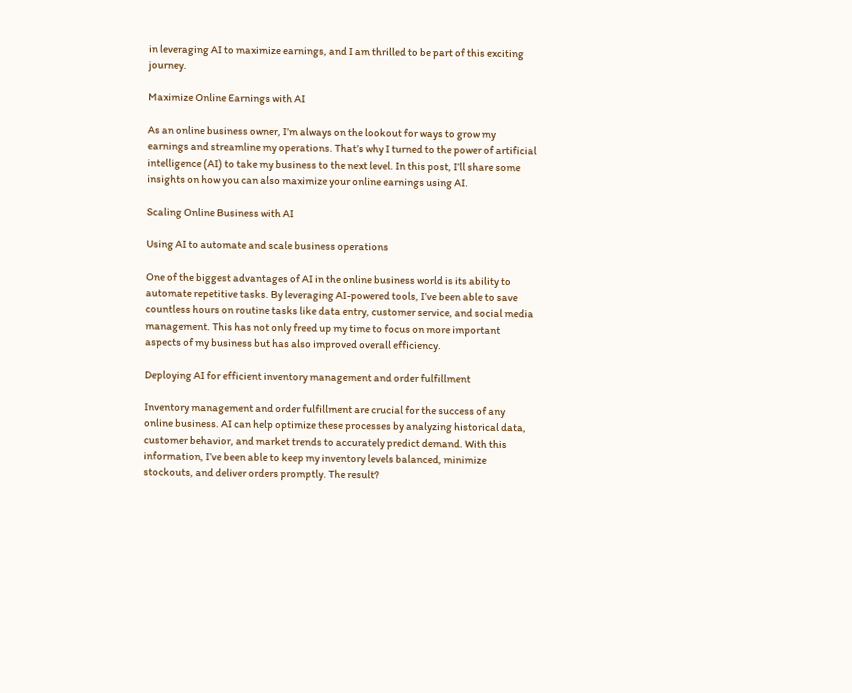in leveraging AI to maximize earnings, and I am thrilled to be part of this exciting journey.

Maximize Online Earnings with AI

As an online business owner, I’m always on the lookout for ways to grow my earnings and streamline my operations. That’s why I turned to the power of artificial intelligence (AI) to take my business to the next level. In this post, I’ll share some insights on how you can also maximize your online earnings using AI.

Scaling Online Business with AI

Using AI to automate and scale business operations

One of the biggest advantages of AI in the online business world is its ability to automate repetitive tasks. By leveraging AI-powered tools, I’ve been able to save countless hours on routine tasks like data entry, customer service, and social media management. This has not only freed up my time to focus on more important aspects of my business but has also improved overall efficiency.

Deploying AI for efficient inventory management and order fulfillment

Inventory management and order fulfillment are crucial for the success of any online business. AI can help optimize these processes by analyzing historical data, customer behavior, and market trends to accurately predict demand. With this information, I’ve been able to keep my inventory levels balanced, minimize stockouts, and deliver orders promptly. The result?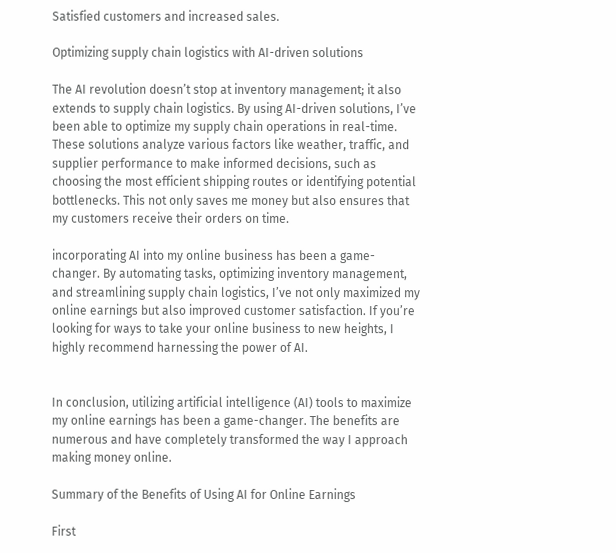Satisfied customers and increased sales.

Optimizing supply chain logistics with AI-driven solutions

The AI revolution doesn’t stop at inventory management; it also extends to supply chain logistics. By using AI-driven solutions, I’ve been able to optimize my supply chain operations in real-time. These solutions analyze various factors like weather, traffic, and supplier performance to make informed decisions, such as choosing the most efficient shipping routes or identifying potential bottlenecks. This not only saves me money but also ensures that my customers receive their orders on time.

incorporating AI into my online business has been a game-changer. By automating tasks, optimizing inventory management, and streamlining supply chain logistics, I’ve not only maximized my online earnings but also improved customer satisfaction. If you’re looking for ways to take your online business to new heights, I highly recommend harnessing the power of AI.


In conclusion, utilizing artificial intelligence (AI) tools to maximize my online earnings has been a game-changer. The benefits are numerous and have completely transformed the way I approach making money online.

Summary of the Benefits of Using AI for Online Earnings

First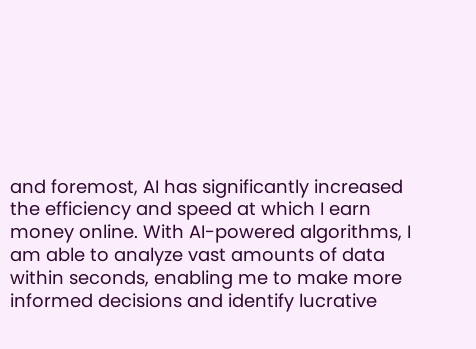and foremost, AI has significantly increased the efficiency and speed at which I earn money online. With AI-powered algorithms, I am able to analyze vast amounts of data within seconds, enabling me to make more informed decisions and identify lucrative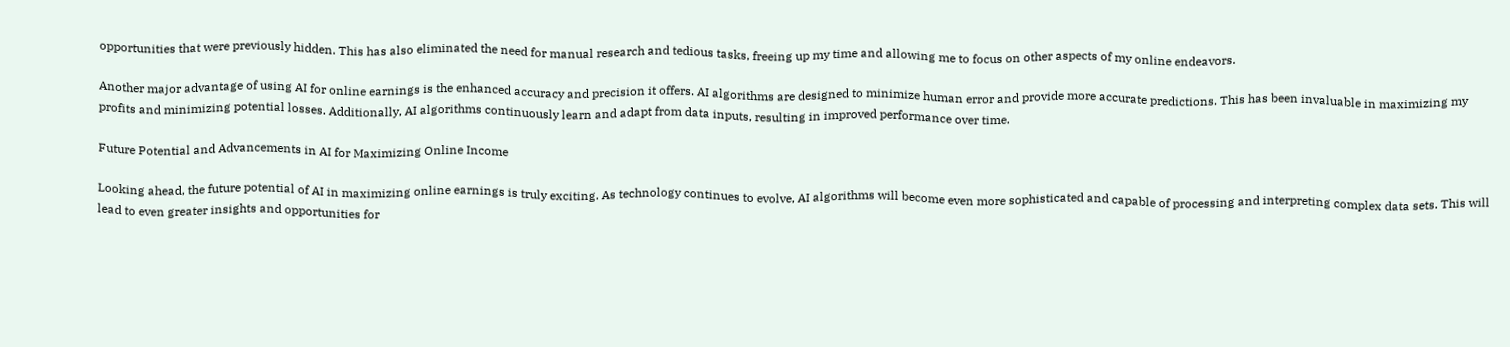opportunities that were previously hidden. This has also eliminated the need for manual research and tedious tasks, freeing up my time and allowing me to focus on other aspects of my online endeavors.

Another major advantage of using AI for online earnings is the enhanced accuracy and precision it offers. AI algorithms are designed to minimize human error and provide more accurate predictions. This has been invaluable in maximizing my profits and minimizing potential losses. Additionally, AI algorithms continuously learn and adapt from data inputs, resulting in improved performance over time.

Future Potential and Advancements in AI for Maximizing Online Income

Looking ahead, the future potential of AI in maximizing online earnings is truly exciting. As technology continues to evolve, AI algorithms will become even more sophisticated and capable of processing and interpreting complex data sets. This will lead to even greater insights and opportunities for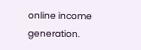online income generation.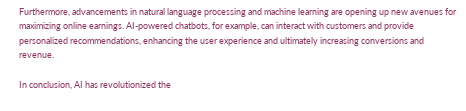Furthermore, advancements in natural language processing and machine learning are opening up new avenues for maximizing online earnings. AI-powered chatbots, for example, can interact with customers and provide personalized recommendations, enhancing the user experience and ultimately increasing conversions and revenue.

In conclusion, AI has revolutionized the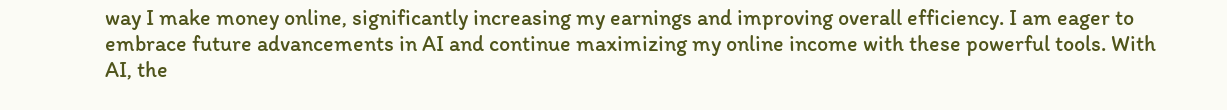way I make money online, significantly increasing my earnings and improving overall efficiency. I am eager to embrace future advancements in AI and continue maximizing my online income with these powerful tools. With AI, the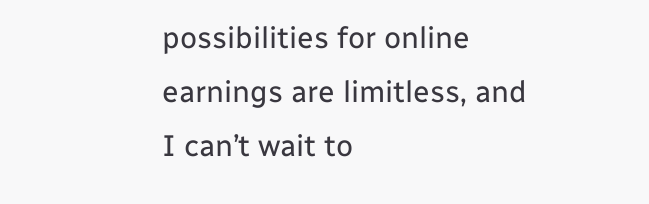possibilities for online earnings are limitless, and I can’t wait to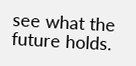see what the future holds.